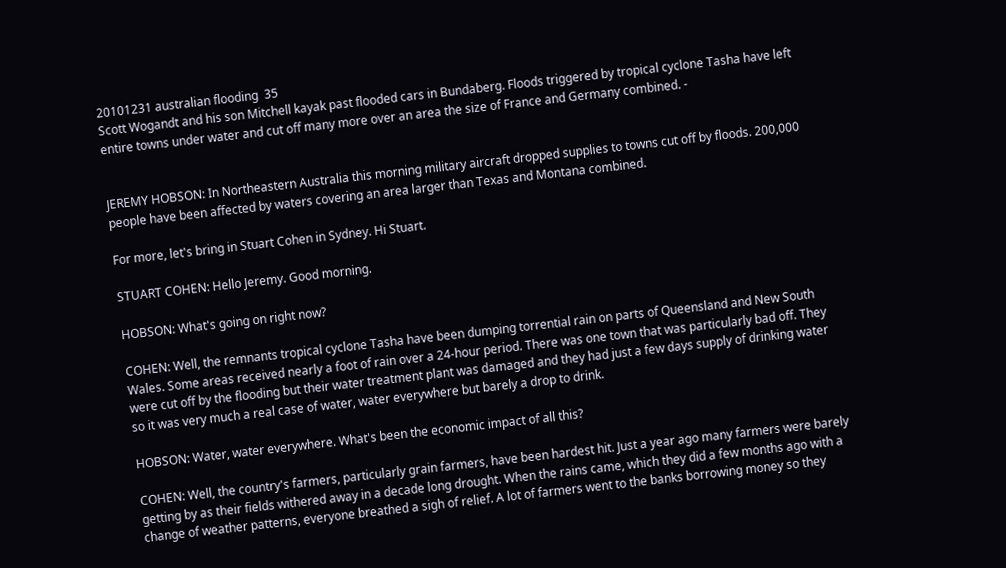20101231 australian flooding  35
Scott Wogandt and his son Mitchell kayak past flooded cars in Bundaberg. Floods triggered by tropical cyclone Tasha have left entire towns under water and cut off many more over an area the size of France and Germany combined. -


JEREMY HOBSON: In Northeastern Australia this morning military aircraft dropped supplies to towns cut off by floods. 200,000 people have been affected by waters covering an area larger than Texas and Montana combined.

For more, let's bring in Stuart Cohen in Sydney. Hi Stuart.

STUART COHEN: Hello Jeremy. Good morning.

HOBSON: What's going on right now?

COHEN: Well, the remnants tropical cyclone Tasha have been dumping torrential rain on parts of Queensland and New South Wales. Some areas received nearly a foot of rain over a 24-hour period. There was one town that was particularly bad off. They were cut off by the flooding but their water treatment plant was damaged and they had just a few days supply of drinking water so it was very much a real case of water, water everywhere but barely a drop to drink.

HOBSON: Water, water everywhere. What's been the economic impact of all this?

COHEN: Well, the country's farmers, particularly grain farmers, have been hardest hit. Just a year ago many farmers were barely getting by as their fields withered away in a decade long drought. When the rains came, which they did a few months ago with a change of weather patterns, everyone breathed a sigh of relief. A lot of farmers went to the banks borrowing money so they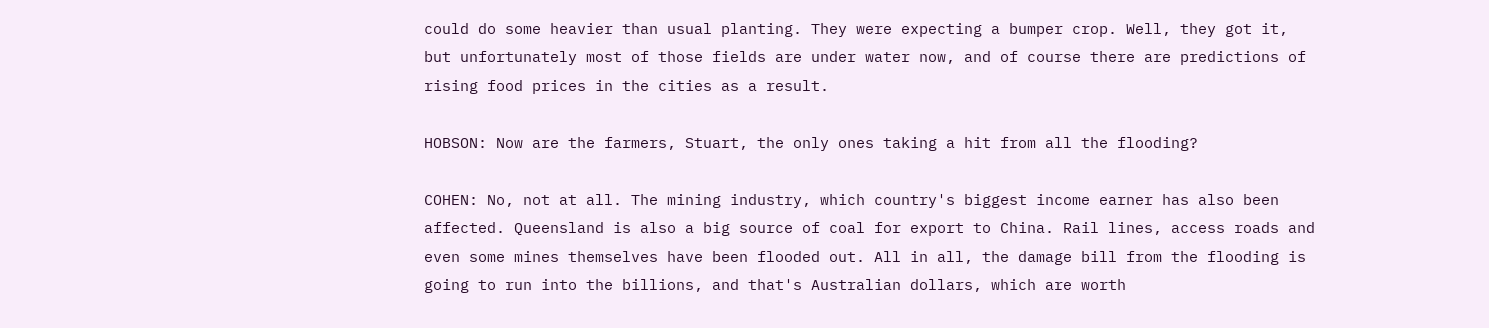could do some heavier than usual planting. They were expecting a bumper crop. Well, they got it, but unfortunately most of those fields are under water now, and of course there are predictions of rising food prices in the cities as a result.

HOBSON: Now are the farmers, Stuart, the only ones taking a hit from all the flooding?

COHEN: No, not at all. The mining industry, which country's biggest income earner has also been affected. Queensland is also a big source of coal for export to China. Rail lines, access roads and even some mines themselves have been flooded out. All in all, the damage bill from the flooding is going to run into the billions, and that's Australian dollars, which are worth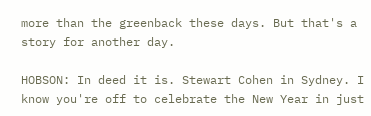more than the greenback these days. But that's a story for another day.

HOBSON: In deed it is. Stewart Cohen in Sydney. I know you're off to celebrate the New Year in just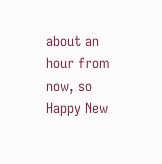about an hour from now, so Happy New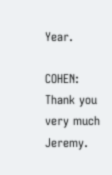Year.

COHEN: Thank you very much Jeremy.